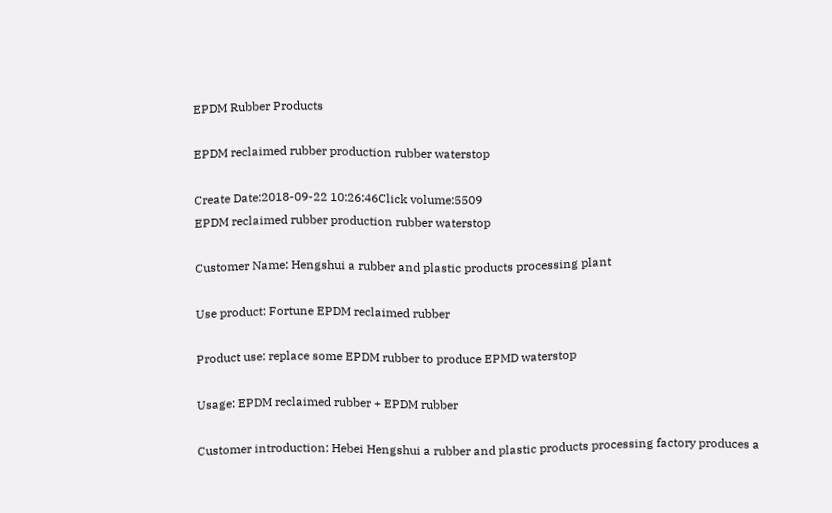EPDM Rubber Products

EPDM reclaimed rubber production rubber waterstop

Create Date:2018-09-22 10:26:46Click volume:5509
EPDM reclaimed rubber production rubber waterstop

Customer Name: Hengshui a rubber and plastic products processing plant

Use product: Fortune EPDM reclaimed rubber

Product use: replace some EPDM rubber to produce EPMD waterstop

Usage: EPDM reclaimed rubber + EPDM rubber

Customer introduction: Hebei Hengshui a rubber and plastic products processing factory produces a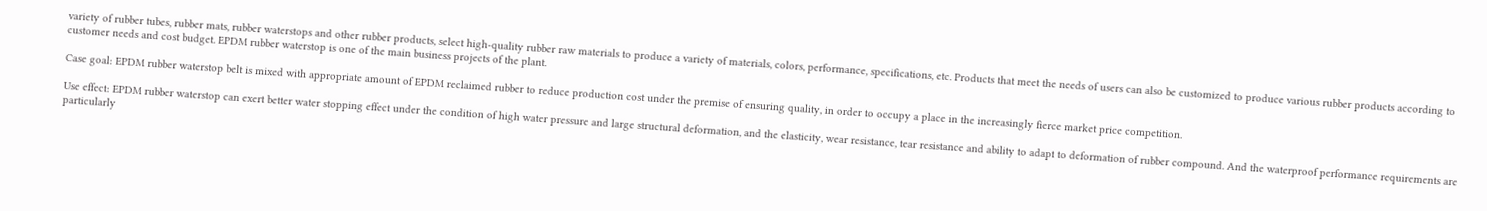variety of rubber tubes, rubber mats, rubber waterstops and other rubber products, select high-quality rubber raw materials to produce a variety of materials, colors, performance, specifications, etc. Products that meet the needs of users can also be customized to produce various rubber products according to customer needs and cost budget. EPDM rubber waterstop is one of the main business projects of the plant.

Case goal: EPDM rubber waterstop belt is mixed with appropriate amount of EPDM reclaimed rubber to reduce production cost under the premise of ensuring quality, in order to occupy a place in the increasingly fierce market price competition.

Use effect: EPDM rubber waterstop can exert better water stopping effect under the condition of high water pressure and large structural deformation, and the elasticity, wear resistance, tear resistance and ability to adapt to deformation of rubber compound. And the waterproof performance requirements are particularly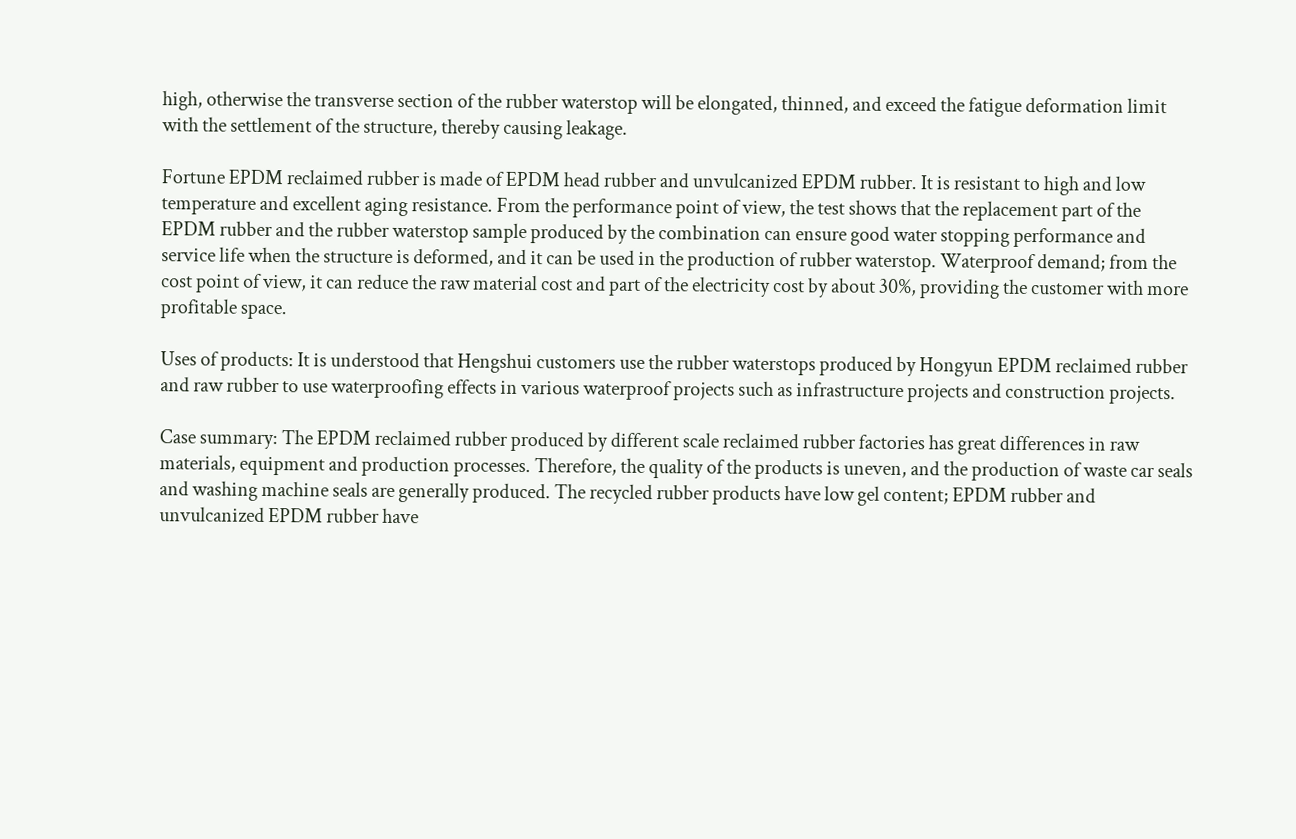high, otherwise the transverse section of the rubber waterstop will be elongated, thinned, and exceed the fatigue deformation limit with the settlement of the structure, thereby causing leakage.

Fortune EPDM reclaimed rubber is made of EPDM head rubber and unvulcanized EPDM rubber. It is resistant to high and low temperature and excellent aging resistance. From the performance point of view, the test shows that the replacement part of the EPDM rubber and the rubber waterstop sample produced by the combination can ensure good water stopping performance and service life when the structure is deformed, and it can be used in the production of rubber waterstop. Waterproof demand; from the cost point of view, it can reduce the raw material cost and part of the electricity cost by about 30%, providing the customer with more profitable space.

Uses of products: It is understood that Hengshui customers use the rubber waterstops produced by Hongyun EPDM reclaimed rubber and raw rubber to use waterproofing effects in various waterproof projects such as infrastructure projects and construction projects.

Case summary: The EPDM reclaimed rubber produced by different scale reclaimed rubber factories has great differences in raw materials, equipment and production processes. Therefore, the quality of the products is uneven, and the production of waste car seals and washing machine seals are generally produced. The recycled rubber products have low gel content; EPDM rubber and unvulcanized EPDM rubber have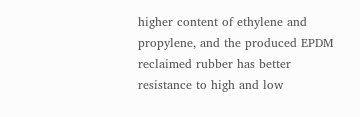higher content of ethylene and propylene, and the produced EPDM reclaimed rubber has better resistance to high and low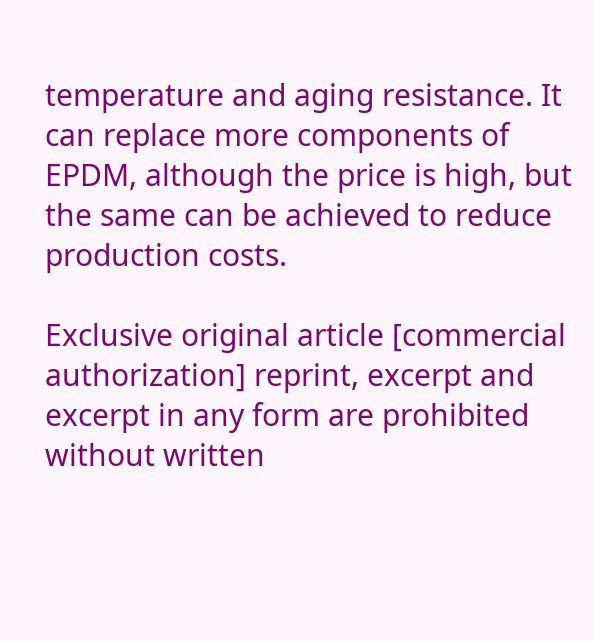temperature and aging resistance. It can replace more components of EPDM, although the price is high, but the same can be achieved to reduce production costs.

Exclusive original article [commercial authorization] reprint, excerpt and excerpt in any form are prohibited without written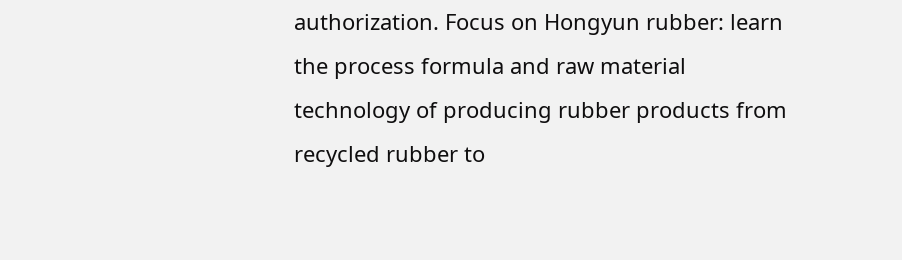authorization. Focus on Hongyun rubber: learn the process formula and raw material technology of producing rubber products from recycled rubber to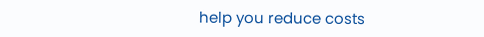help you reduce costs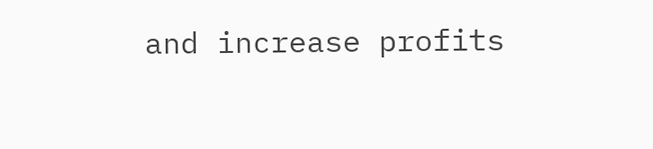and increase profits